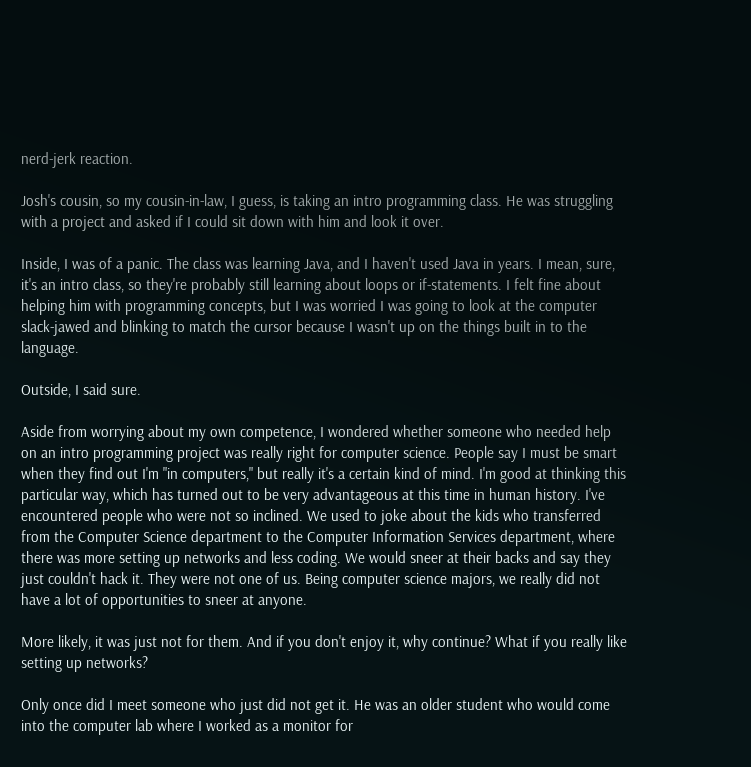nerd-jerk reaction.

Josh's cousin, so my cousin-in-law, I guess, is taking an intro programming class. He was struggling with a project and asked if I could sit down with him and look it over.

Inside, I was of a panic. The class was learning Java, and I haven't used Java in years. I mean, sure, it's an intro class, so they're probably still learning about loops or if-statements. I felt fine about helping him with programming concepts, but I was worried I was going to look at the computer slack-jawed and blinking to match the cursor because I wasn't up on the things built in to the language.

Outside, I said sure.

Aside from worrying about my own competence, I wondered whether someone who needed help on an intro programming project was really right for computer science. People say I must be smart when they find out I'm "in computers," but really it's a certain kind of mind. I'm good at thinking this particular way, which has turned out to be very advantageous at this time in human history. I've encountered people who were not so inclined. We used to joke about the kids who transferred from the Computer Science department to the Computer Information Services department, where there was more setting up networks and less coding. We would sneer at their backs and say they just couldn't hack it. They were not one of us. Being computer science majors, we really did not have a lot of opportunities to sneer at anyone.

More likely, it was just not for them. And if you don't enjoy it, why continue? What if you really like setting up networks?

Only once did I meet someone who just did not get it. He was an older student who would come into the computer lab where I worked as a monitor for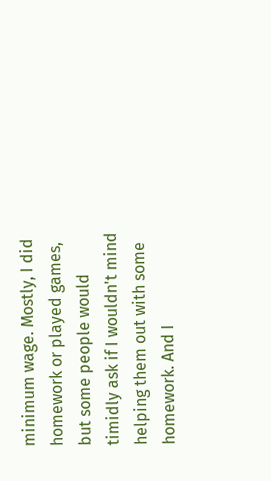minimum wage. Mostly, I did homework or played games, but some people would timidly ask if I wouldn't mind helping them out with some homework. And I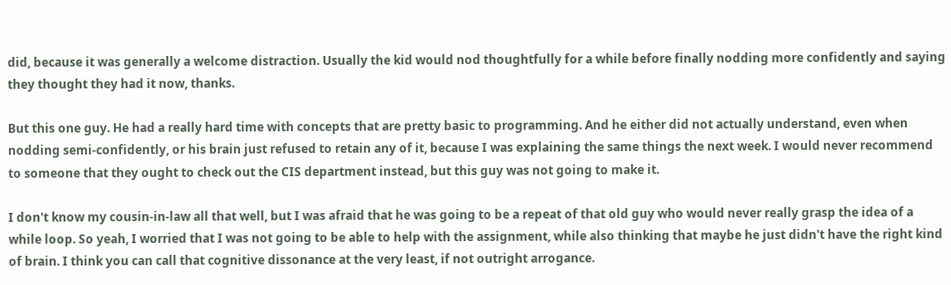did, because it was generally a welcome distraction. Usually the kid would nod thoughtfully for a while before finally nodding more confidently and saying they thought they had it now, thanks.

But this one guy. He had a really hard time with concepts that are pretty basic to programming. And he either did not actually understand, even when nodding semi-confidently, or his brain just refused to retain any of it, because I was explaining the same things the next week. I would never recommend to someone that they ought to check out the CIS department instead, but this guy was not going to make it.

I don't know my cousin-in-law all that well, but I was afraid that he was going to be a repeat of that old guy who would never really grasp the idea of a while loop. So yeah, I worried that I was not going to be able to help with the assignment, while also thinking that maybe he just didn't have the right kind of brain. I think you can call that cognitive dissonance at the very least, if not outright arrogance.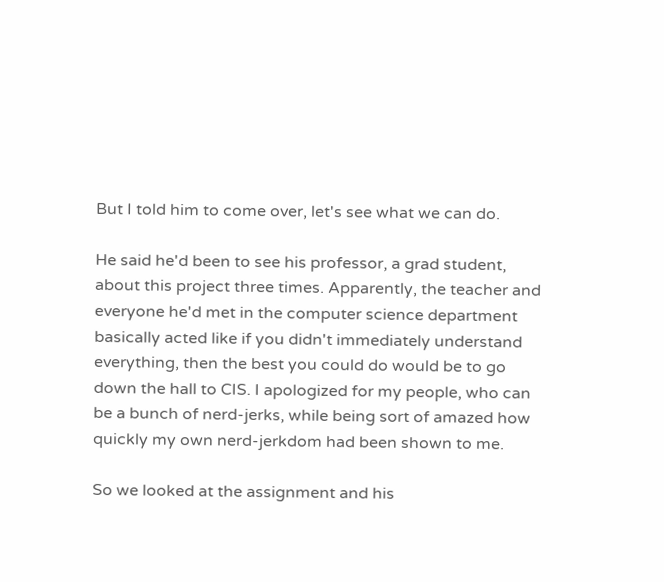But I told him to come over, let's see what we can do.

He said he'd been to see his professor, a grad student, about this project three times. Apparently, the teacher and everyone he'd met in the computer science department basically acted like if you didn't immediately understand everything, then the best you could do would be to go down the hall to CIS. I apologized for my people, who can be a bunch of nerd-jerks, while being sort of amazed how quickly my own nerd-jerkdom had been shown to me.

So we looked at the assignment and his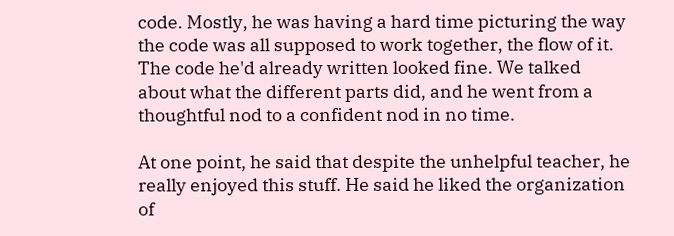code. Mostly, he was having a hard time picturing the way the code was all supposed to work together, the flow of it. The code he'd already written looked fine. We talked about what the different parts did, and he went from a thoughtful nod to a confident nod in no time.

At one point, he said that despite the unhelpful teacher, he really enjoyed this stuff. He said he liked the organization of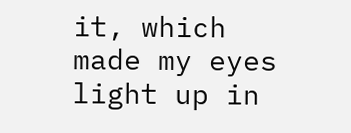it, which made my eyes light up in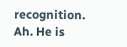recognition. Ah. He is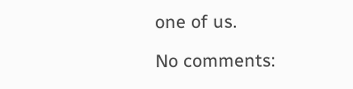one of us.

No comments: